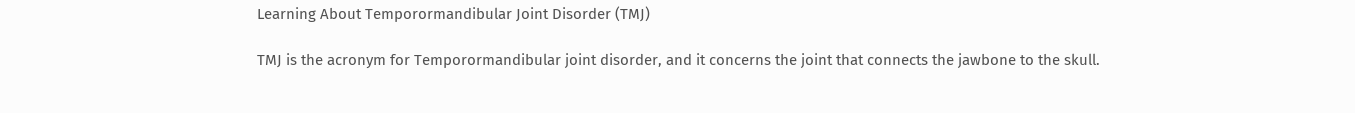Learning About Temporormandibular Joint Disorder (TMJ)

TMJ is the acronym for Temporormandibular joint disorder, and it concerns the joint that connects the jawbone to the skull.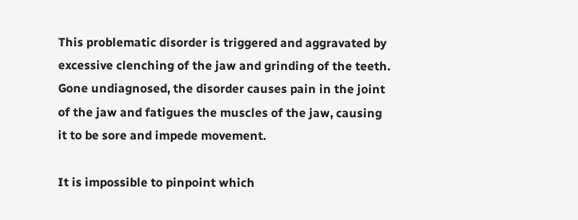This problematic disorder is triggered and aggravated by excessive clenching of the jaw and grinding of the teeth. Gone undiagnosed, the disorder causes pain in the joint of the jaw and fatigues the muscles of the jaw, causing it to be sore and impede movement.

It is impossible to pinpoint which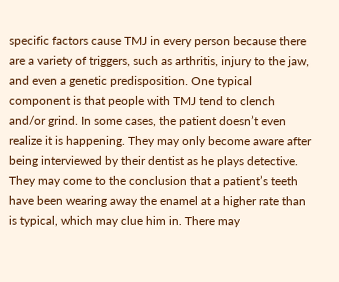specific factors cause TMJ in every person because there are a variety of triggers, such as arthritis, injury to the jaw, and even a genetic predisposition. One typical component is that people with TMJ tend to clench and/or grind. In some cases, the patient doesn’t even realize it is happening. They may only become aware after being interviewed by their dentist as he plays detective. They may come to the conclusion that a patient’s teeth have been wearing away the enamel at a higher rate than is typical, which may clue him in. There may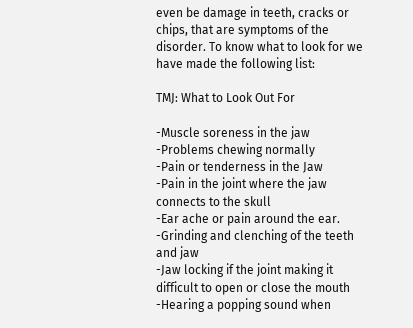even be damage in teeth, cracks or chips, that are symptoms of the disorder. To know what to look for we have made the following list:

TMJ: What to Look Out For

-Muscle soreness in the jaw
-Problems chewing normally
-Pain or tenderness in the Jaw
-Pain in the joint where the jaw connects to the skull
-Ear ache or pain around the ear.
-Grinding and clenching of the teeth and jaw
-Jaw locking if the joint making it difficult to open or close the mouth
-Hearing a popping sound when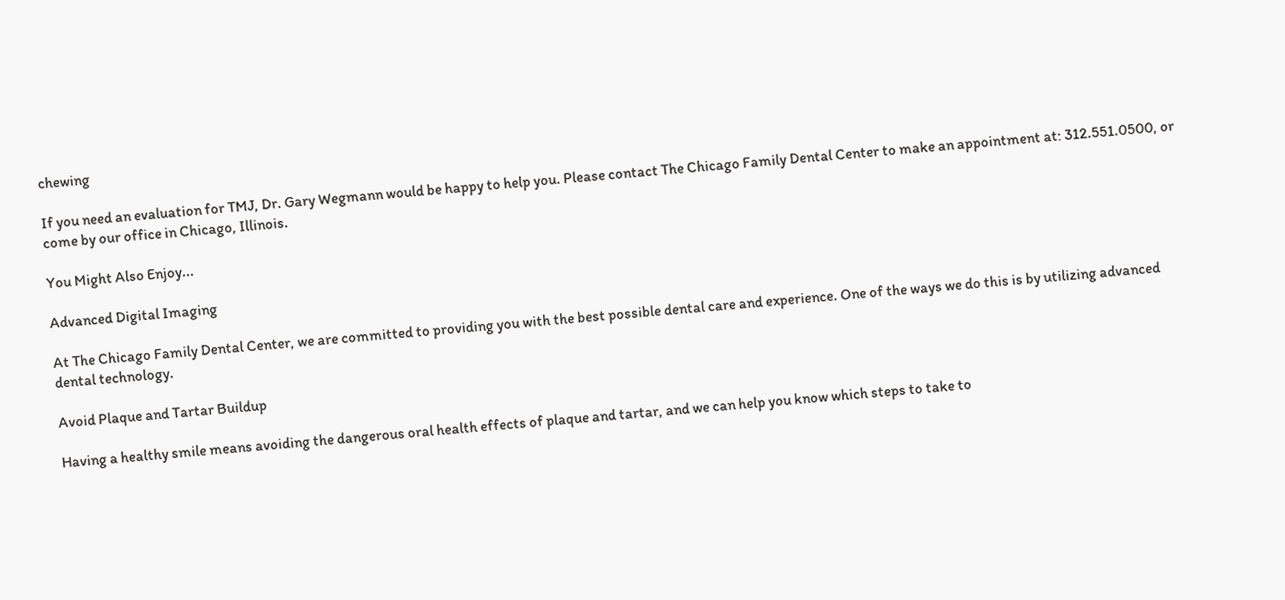chewing

If you need an evaluation for TMJ, Dr. Gary Wegmann would be happy to help you. Please contact The Chicago Family Dental Center to make an appointment at: 312.551.0500, or come by our office in Chicago, Illinois.

You Might Also Enjoy...

Advanced Digital Imaging

At The Chicago Family Dental Center, we are committed to providing you with the best possible dental care and experience. One of the ways we do this is by utilizing advanced dental technology.

Avoid Plaque and Tartar Buildup

Having a healthy smile means avoiding the dangerous oral health effects of plaque and tartar, and we can help you know which steps to take to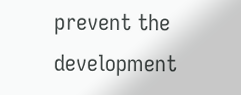prevent the development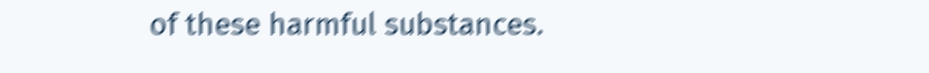of these harmful substances.